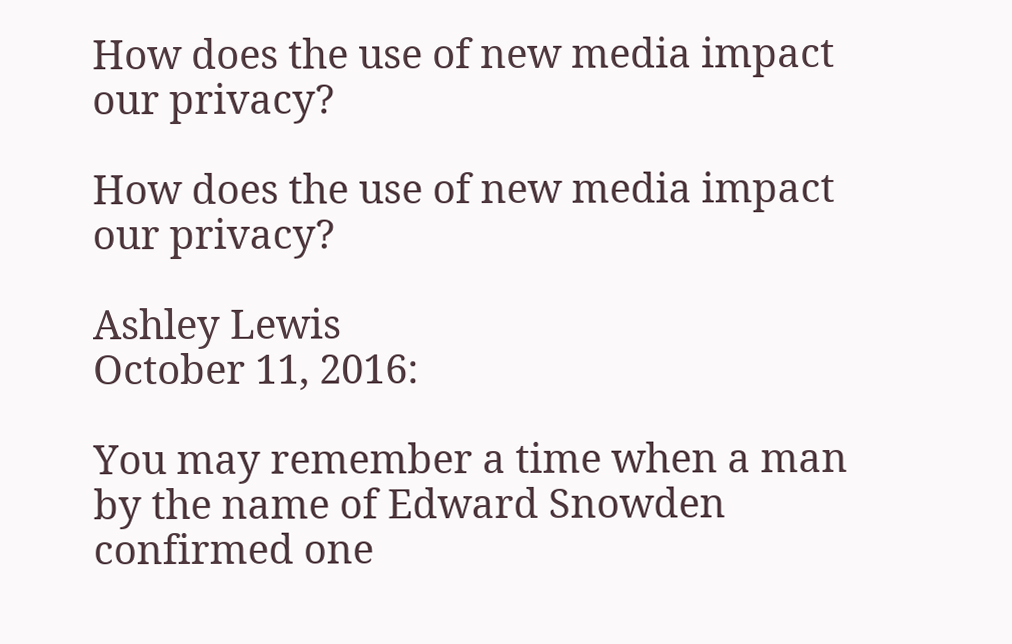How does the use of new media impact our privacy?

How does the use of new media impact our privacy?

Ashley Lewis
October 11, 2016:

You may remember a time when a man by the name of Edward Snowden confirmed one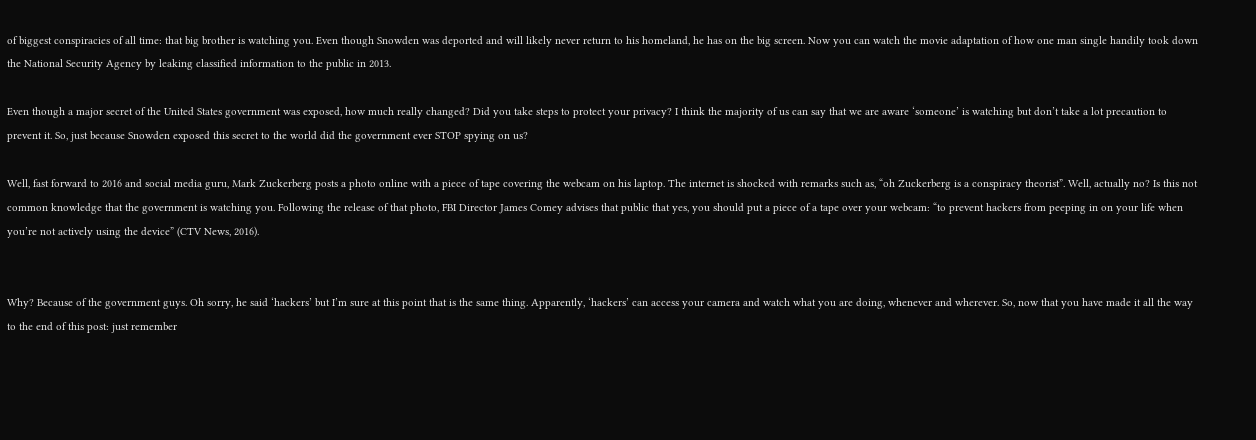of biggest conspiracies of all time: that big brother is watching you. Even though Snowden was deported and will likely never return to his homeland, he has on the big screen. Now you can watch the movie adaptation of how one man single handily took down the National Security Agency by leaking classified information to the public in 2013.

Even though a major secret of the United States government was exposed, how much really changed? Did you take steps to protect your privacy? I think the majority of us can say that we are aware ‘someone’ is watching but don’t take a lot precaution to prevent it. So, just because Snowden exposed this secret to the world did the government ever STOP spying on us?

Well, fast forward to 2016 and social media guru, Mark Zuckerberg posts a photo online with a piece of tape covering the webcam on his laptop. The internet is shocked with remarks such as, “oh Zuckerberg is a conspiracy theorist”. Well, actually no? Is this not common knowledge that the government is watching you. Following the release of that photo, FBI Director James Comey advises that public that yes, you should put a piece of a tape over your webcam: “to prevent hackers from peeping in on your life when you’re not actively using the device” (CTV News, 2016).


Why? Because of the government guys. Oh sorry, he said ‘hackers’ but I’m sure at this point that is the same thing. Apparently, ‘hackers’ can access your camera and watch what you are doing, whenever and wherever. So, now that you have made it all the way to the end of this post: just remember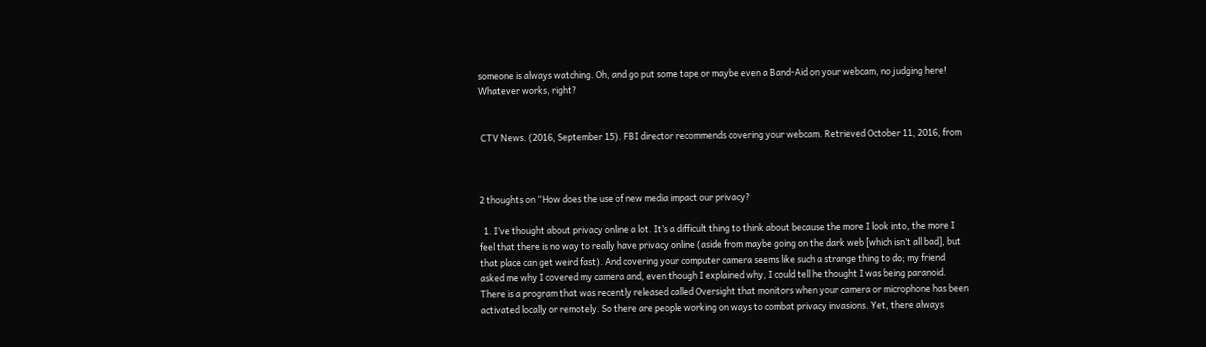someone is always watching. Oh, and go put some tape or maybe even a Band-Aid on your webcam, no judging here! Whatever works, right?


 CTV News. (2016, September 15). FBI director recommends covering your webcam. Retrieved October 11, 2016, from



2 thoughts on “How does the use of new media impact our privacy?

  1. I’ve thought about privacy online a lot. It’s a difficult thing to think about because the more I look into, the more I feel that there is no way to really have privacy online (aside from maybe going on the dark web [which isn’t all bad], but that place can get weird fast). And covering your computer camera seems like such a strange thing to do; my friend asked me why I covered my camera and, even though I explained why, I could tell he thought I was being paranoid. There is a program that was recently released called Oversight that monitors when your camera or microphone has been activated locally or remotely. So there are people working on ways to combat privacy invasions. Yet, there always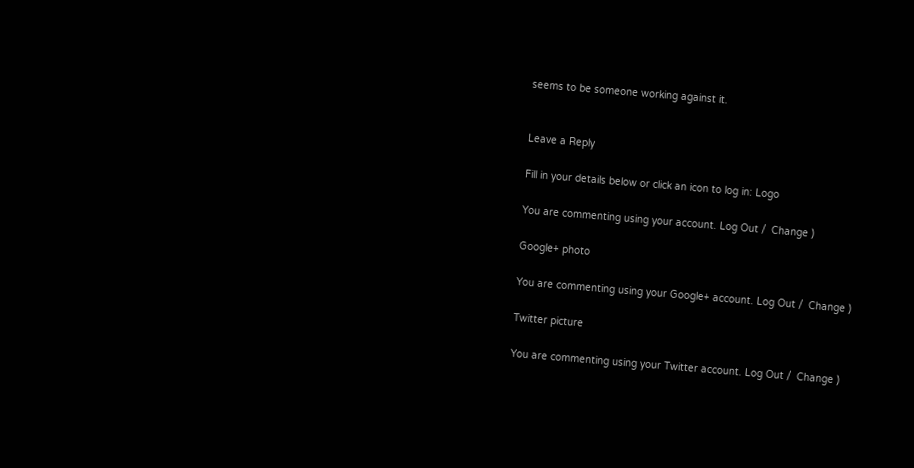seems to be someone working against it.


Leave a Reply

Fill in your details below or click an icon to log in: Logo

You are commenting using your account. Log Out /  Change )

Google+ photo

You are commenting using your Google+ account. Log Out /  Change )

Twitter picture

You are commenting using your Twitter account. Log Out /  Change )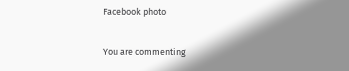Facebook photo

You are commenting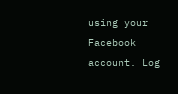using your Facebook account. Log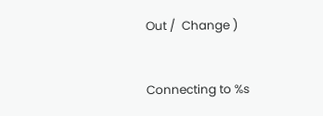Out /  Change )


Connecting to %s